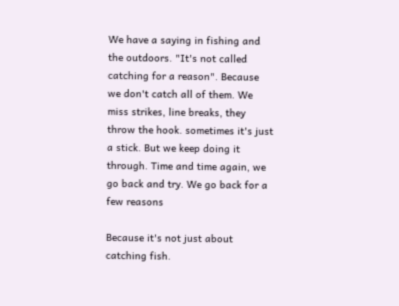We have a saying in fishing and the outdoors. "It's not called catching for a reason". Because we don't catch all of them. We miss strikes, line breaks, they throw the hook. sometimes it's just a stick. But we keep doing it through. Time and time again, we go back and try. We go back for a few reasons

Because it's not just about catching fish.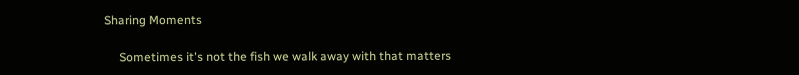Sharing Moments

     Sometimes it's not the fish we walk away with that matters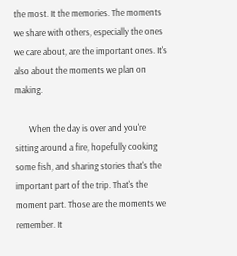the most. It the memories. The moments we share with others, especially the ones we care about, are the important ones. It's also about the moments we plan on making.

       When the day is over and you're sitting around a fire, hopefully cooking some fish, and sharing stories that's the important part of the trip. That's the moment part. Those are the moments we remember. It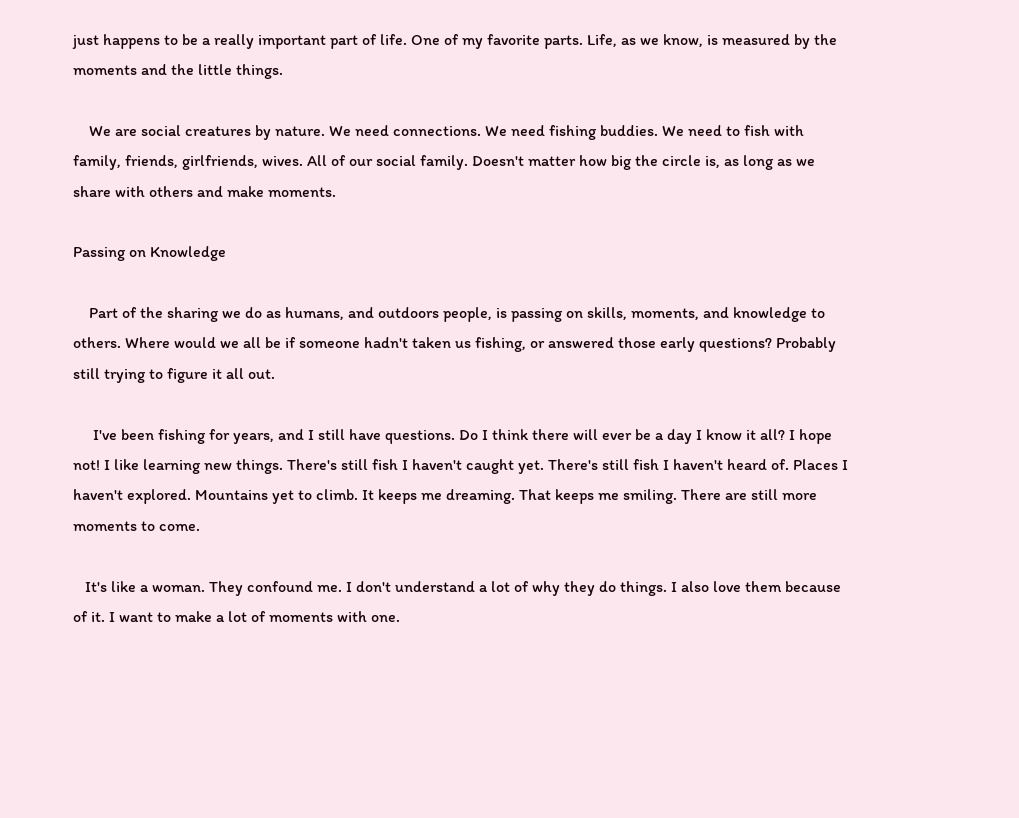just happens to be a really important part of life. One of my favorite parts. Life, as we know, is measured by the moments and the little things.

    We are social creatures by nature. We need connections. We need fishing buddies. We need to fish with family, friends, girlfriends, wives. All of our social family. Doesn't matter how big the circle is, as long as we share with others and make moments.

Passing on Knowledge

    Part of the sharing we do as humans, and outdoors people, is passing on skills, moments, and knowledge to others. Where would we all be if someone hadn't taken us fishing, or answered those early questions? Probably still trying to figure it all out.

     I've been fishing for years, and I still have questions. Do I think there will ever be a day I know it all? I hope not! I like learning new things. There's still fish I haven't caught yet. There's still fish I haven't heard of. Places I haven't explored. Mountains yet to climb. It keeps me dreaming. That keeps me smiling. There are still more moments to come.

   It's like a woman. They confound me. I don't understand a lot of why they do things. I also love them because of it. I want to make a lot of moments with one.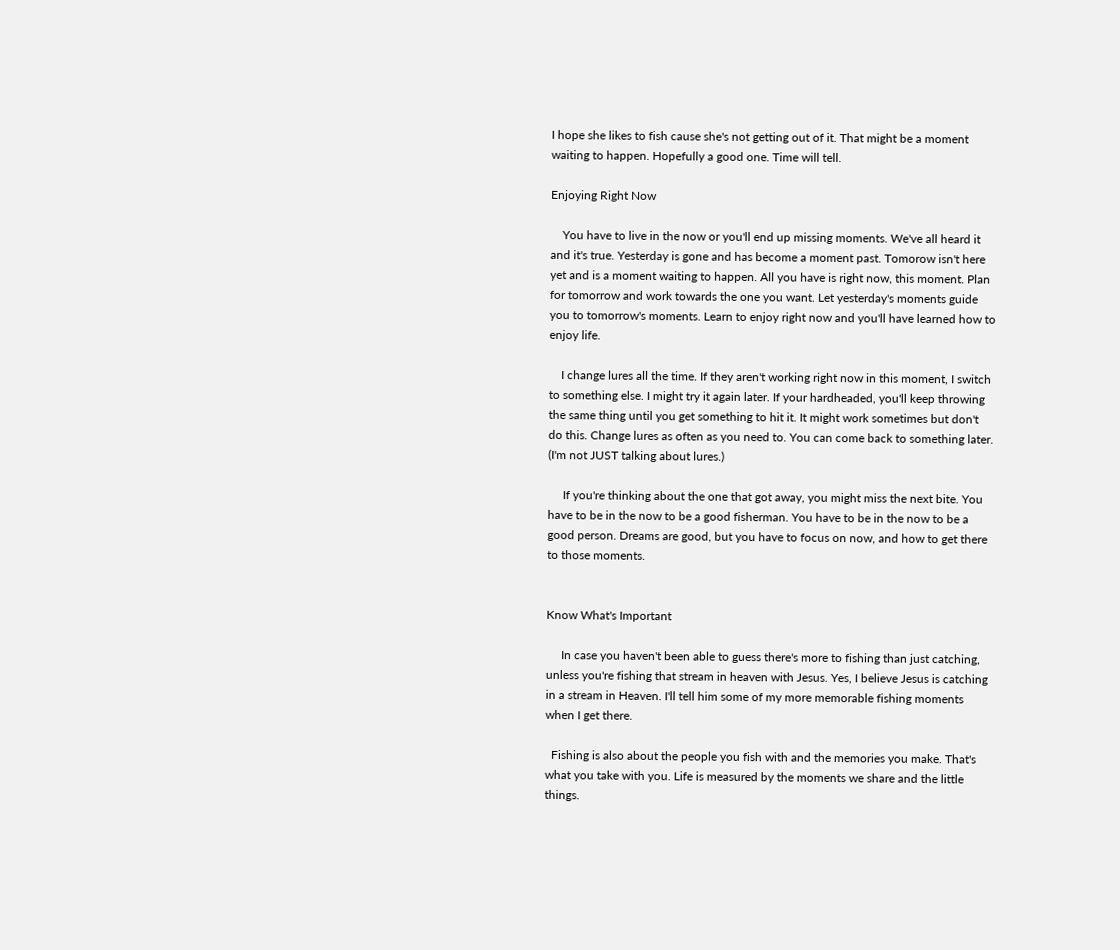I hope she likes to fish cause she's not getting out of it. That might be a moment waiting to happen. Hopefully a good one. Time will tell.

Enjoying Right Now

    You have to live in the now or you'll end up missing moments. We've all heard it and it's true. Yesterday is gone and has become a moment past. Tomorow isn't here yet and is a moment waiting to happen. All you have is right now, this moment. Plan for tomorrow and work towards the one you want. Let yesterday's moments guide you to tomorrow's moments. Learn to enjoy right now and you'll have learned how to enjoy life.

    I change lures all the time. If they aren't working right now in this moment, I switch to something else. I might try it again later. If your hardheaded, you'll keep throwing the same thing until you get something to hit it. It might work sometimes but don't do this. Change lures as often as you need to. You can come back to something later. (I'm not JUST talking about lures.)

     If you're thinking about the one that got away, you might miss the next bite. You have to be in the now to be a good fisherman. You have to be in the now to be a good person. Dreams are good, but you have to focus on now, and how to get there to those moments.


Know What's Important

     In case you haven't been able to guess there's more to fishing than just catching, unless you're fishing that stream in heaven with Jesus. Yes, I believe Jesus is catching in a stream in Heaven. I'll tell him some of my more memorable fishing moments when I get there.

  Fishing is also about the people you fish with and the memories you make. That's what you take with you. Life is measured by the moments we share and the little things.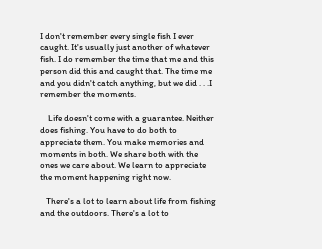I don't remember every single fish I ever caught. It's usually just another of whatever fish. I do remember the time that me and this person did this and caught that. The time me and you didn't catch anything, but we did . . .I remember the moments.

    Life doesn't come with a guarantee. Neither does fishing. You have to do both to appreciate them. You make memories and moments in both. We share both with the ones we care about. We learn to appreciate the moment happening right now.

   There's a lot to learn about life from fishing and the outdoors. There's a lot to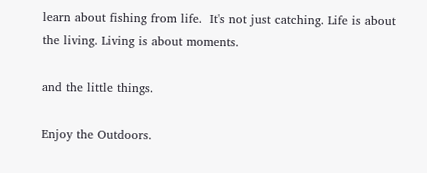learn about fishing from life.  It's not just catching. Life is about the living. Living is about moments.

and the little things.

Enjoy the Outdoors.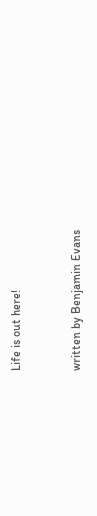Life is out here!


written by Benjamin Evans